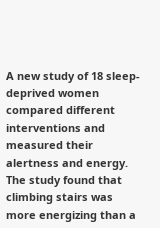A new study of 18 sleep-deprived women compared different interventions and measured their alertness and energy. The study found that climbing stairs was more energizing than a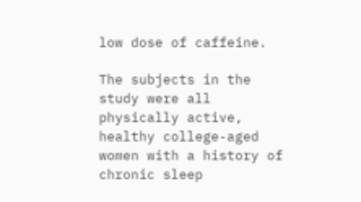low dose of caffeine.

The subjects in the study were all physically active, healthy college-aged women with a history of chronic sleep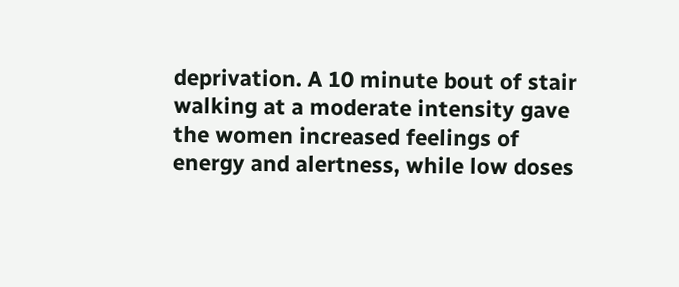deprivation. A 10 minute bout of stair walking at a moderate intensity gave the women increased feelings of energy and alertness, while low doses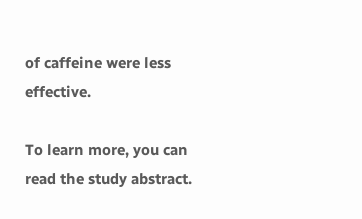of caffeine were less effective.

To learn more, you can read the study abstract.